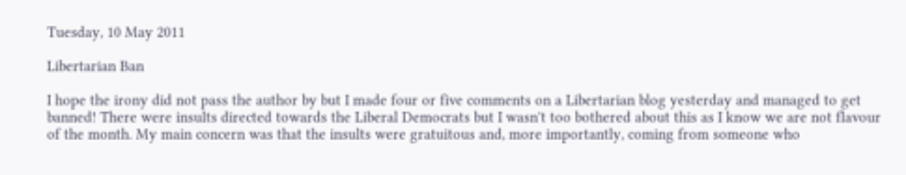Tuesday, 10 May 2011

Libertarian Ban

I hope the irony did not pass the author by but I made four or five comments on a Libertarian blog yesterday and managed to get banned! There were insults directed towards the Liberal Democrats but I wasn't too bothered about this as I know we are not flavour of the month. My main concern was that the insults were gratuitous and, more importantly, coming from someone who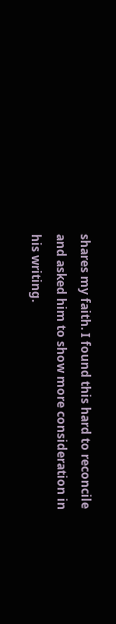shares my faith. I found this hard to reconcile and asked him to show more consideration in his writing.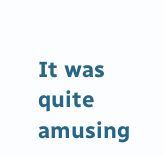It was quite amusing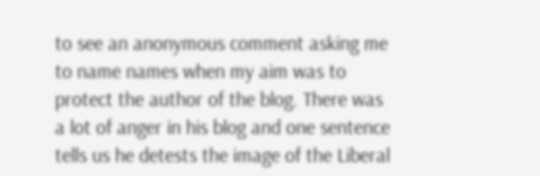to see an anonymous comment asking me to name names when my aim was to protect the author of the blog. There was a lot of anger in his blog and one sentence tells us he detests the image of the Liberal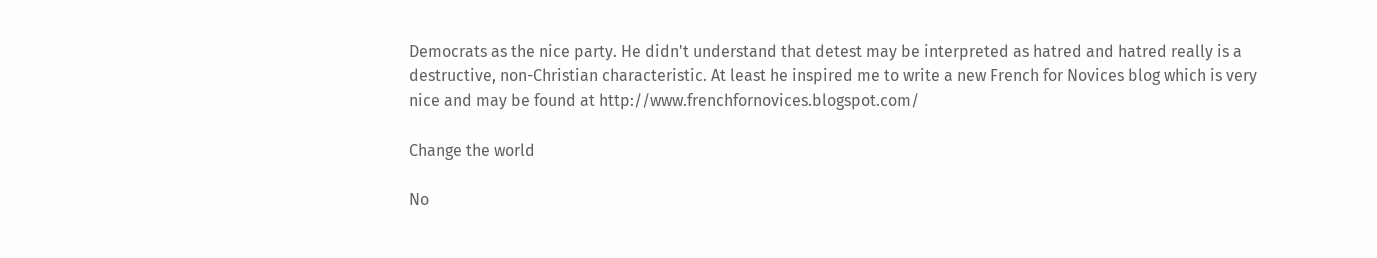Democrats as the nice party. He didn't understand that detest may be interpreted as hatred and hatred really is a destructive, non-Christian characteristic. At least he inspired me to write a new French for Novices blog which is very nice and may be found at http://www.frenchfornovices.blogspot.com/

Change the world

No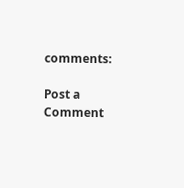comments:

Post a Comment